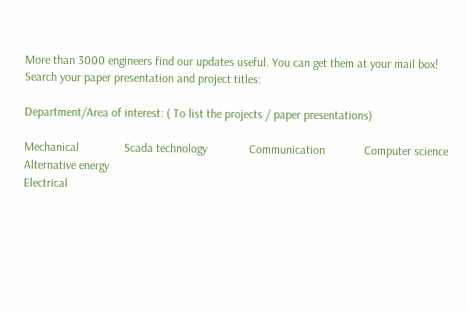More than 3000 engineers find our updates useful. You can get them at your mail box!
Search your paper presentation and project titles:

Department/Area of interest: ( To list the projects / paper presentations)

Mechanical               Scada technology              Communication             Computer science           Alternative energy
Electrical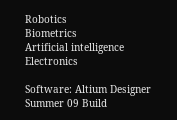Robotics                        Biometrics                     Artificial intelligence             Electronics

Software: Altium Designer Summer 09 Build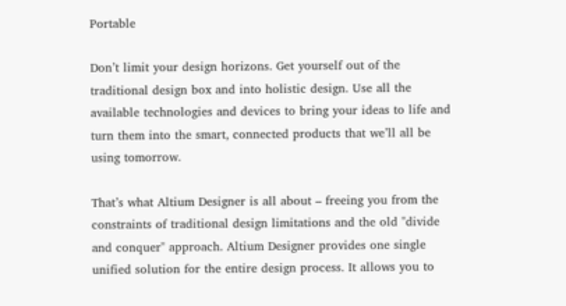Portable

Don’t limit your design horizons. Get yourself out of the traditional design box and into holistic design. Use all the available technologies and devices to bring your ideas to life and turn them into the smart, connected products that we’ll all be using tomorrow.

That’s what Altium Designer is all about – freeing you from the constraints of traditional design limitations and the old "divide and conquer" approach. Altium Designer provides one single unified solution for the entire design process. It allows you to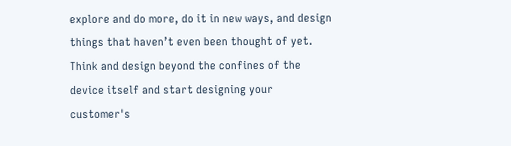explore and do more, do it in new ways, and design things that haven’t even been thought of yet. Think and design beyond the confines of the device itself and start designing your customer's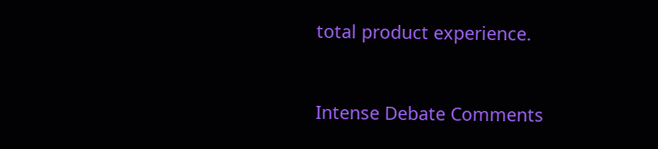total product experience.


Intense Debate Comments